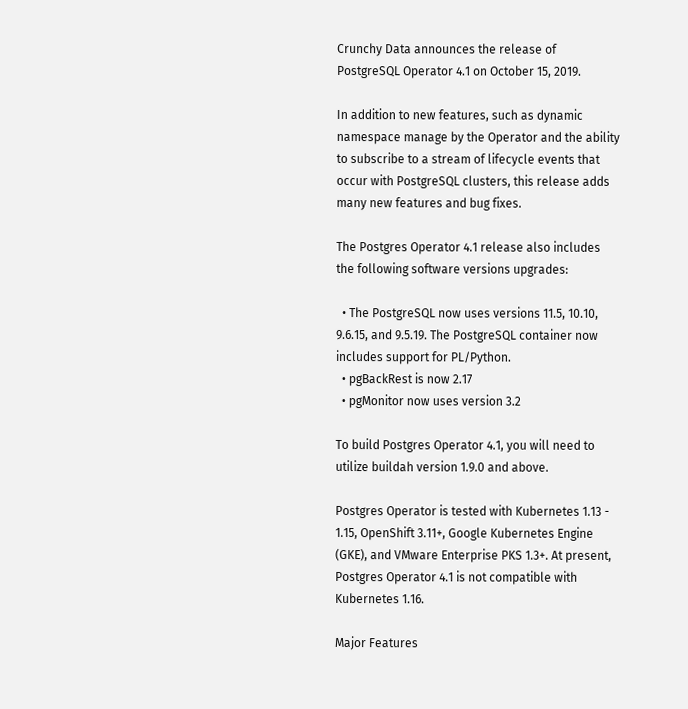Crunchy Data announces the release of PostgreSQL Operator 4.1 on October 15, 2019.

In addition to new features, such as dynamic namespace manage by the Operator and the ability to subscribe to a stream of lifecycle events that occur with PostgreSQL clusters, this release adds many new features and bug fixes.

The Postgres Operator 4.1 release also includes the following software versions upgrades:

  • The PostgreSQL now uses versions 11.5, 10.10, 9.6.15, and 9.5.19. The PostgreSQL container now includes support for PL/Python.
  • pgBackRest is now 2.17
  • pgMonitor now uses version 3.2

To build Postgres Operator 4.1, you will need to utilize buildah version 1.9.0 and above.

Postgres Operator is tested with Kubernetes 1.13 - 1.15, OpenShift 3.11+, Google Kubernetes Engine (GKE), and VMware Enterprise PKS 1.3+. At present, Postgres Operator 4.1 is not compatible with Kubernetes 1.16.

Major Features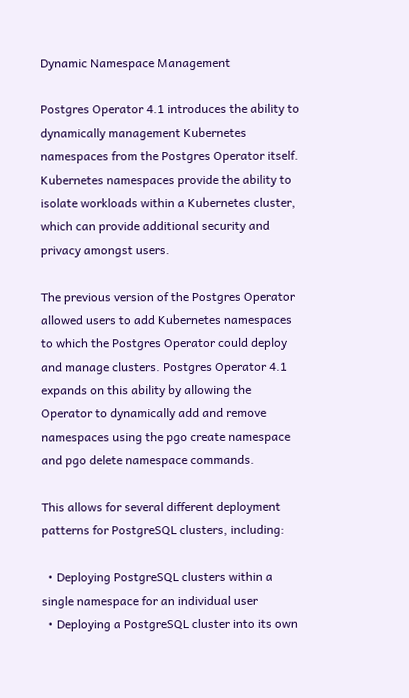Dynamic Namespace Management

Postgres Operator 4.1 introduces the ability to dynamically management Kubernetes namespaces from the Postgres Operator itself. Kubernetes namespaces provide the ability to isolate workloads within a Kubernetes cluster, which can provide additional security and privacy amongst users.

The previous version of the Postgres Operator allowed users to add Kubernetes namespaces to which the Postgres Operator could deploy and manage clusters. Postgres Operator 4.1 expands on this ability by allowing the Operator to dynamically add and remove namespaces using the pgo create namespace and pgo delete namespace commands.

This allows for several different deployment patterns for PostgreSQL clusters, including:

  • Deploying PostgreSQL clusters within a single namespace for an individual user
  • Deploying a PostgreSQL cluster into its own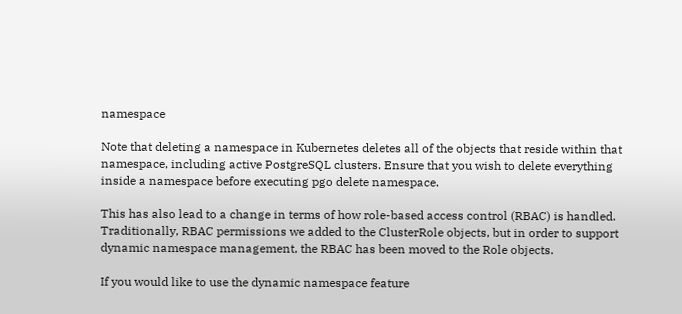namespace

Note that deleting a namespace in Kubernetes deletes all of the objects that reside within that namespace, including active PostgreSQL clusters. Ensure that you wish to delete everything inside a namespace before executing pgo delete namespace.

This has also lead to a change in terms of how role-based access control (RBAC) is handled. Traditionally, RBAC permissions we added to the ClusterRole objects, but in order to support dynamic namespace management, the RBAC has been moved to the Role objects.

If you would like to use the dynamic namespace feature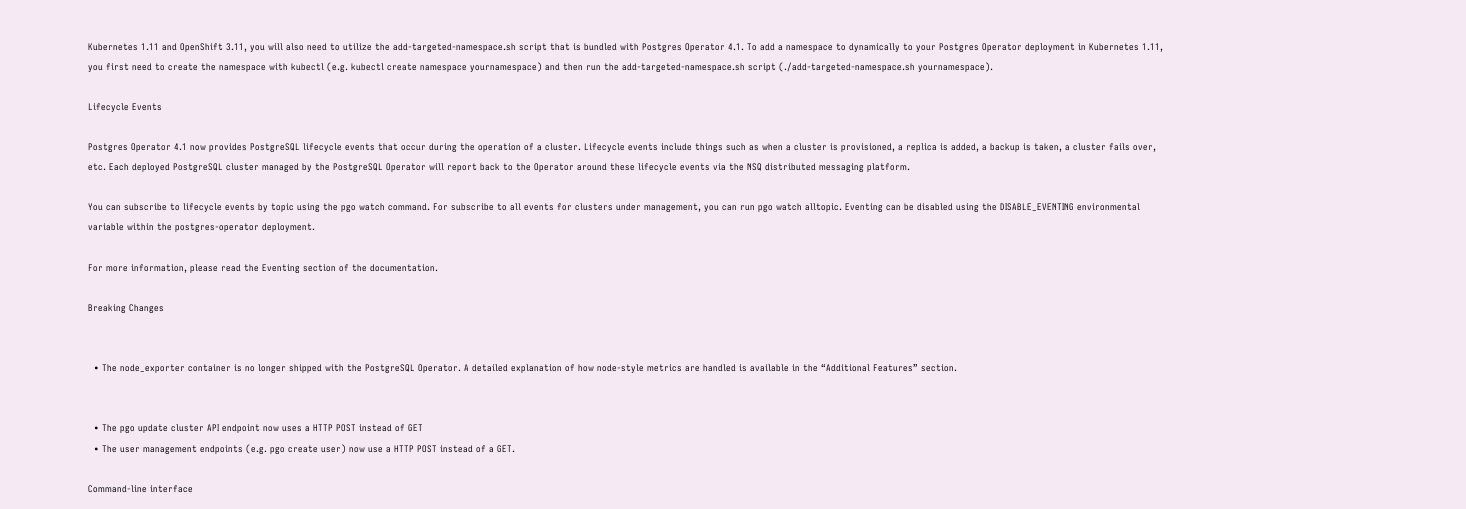Kubernetes 1.11 and OpenShift 3.11, you will also need to utilize the add-targeted-namespace.sh script that is bundled with Postgres Operator 4.1. To add a namespace to dynamically to your Postgres Operator deployment in Kubernetes 1.11, you first need to create the namespace with kubectl (e.g. kubectl create namespace yournamespace) and then run the add-targeted-namespace.sh script (./add-targeted-namespace.sh yournamespace).

Lifecycle Events

Postgres Operator 4.1 now provides PostgreSQL lifecycle events that occur during the operation of a cluster. Lifecycle events include things such as when a cluster is provisioned, a replica is added, a backup is taken, a cluster fails over, etc. Each deployed PostgreSQL cluster managed by the PostgreSQL Operator will report back to the Operator around these lifecycle events via the NSQ distributed messaging platform.

You can subscribe to lifecycle events by topic using the pgo watch command. For subscribe to all events for clusters under management, you can run pgo watch alltopic. Eventing can be disabled using the DISABLE_EVENTING environmental variable within the postgres-operator deployment.

For more information, please read the Eventing section of the documentation.

Breaking Changes


  • The node_exporter container is no longer shipped with the PostgreSQL Operator. A detailed explanation of how node-style metrics are handled is available in the “Additional Features” section.


  • The pgo update cluster API endpoint now uses a HTTP POST instead of GET
  • The user management endpoints (e.g. pgo create user) now use a HTTP POST instead of a GET.

Command-line interface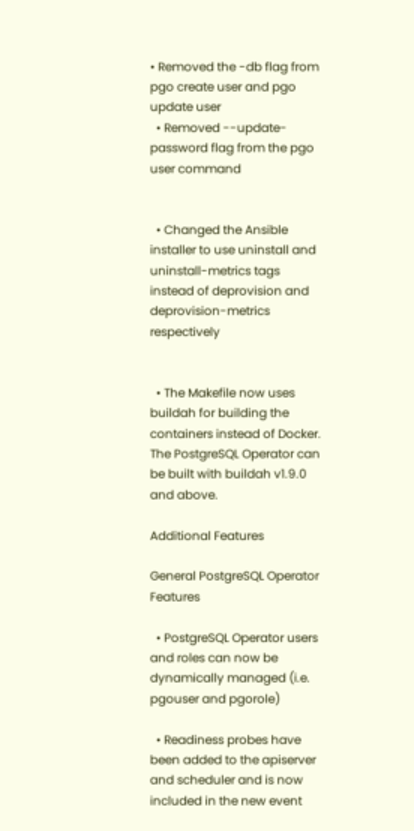• Removed the -db flag from pgo create user and pgo update user
  • Removed --update-password flag from the pgo user command


  • Changed the Ansible installer to use uninstall and uninstall-metrics tags instead of deprovision and deprovision-metrics respectively


  • The Makefile now uses buildah for building the containers instead of Docker. The PostgreSQL Operator can be built with buildah v1.9.0 and above.

Additional Features

General PostgreSQL Operator Features

  • PostgreSQL Operator users and roles can now be dynamically managed (i.e. pgouser and pgorole)

  • Readiness probes have been added to the apiserver and scheduler and is now included in the new event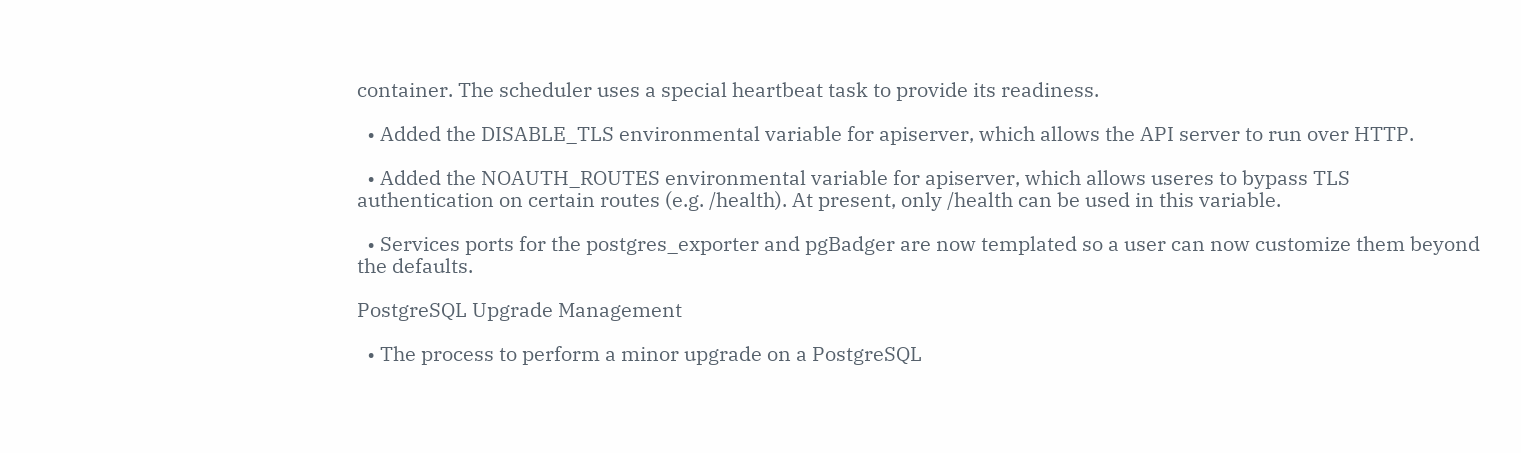container. The scheduler uses a special heartbeat task to provide its readiness.

  • Added the DISABLE_TLS environmental variable for apiserver, which allows the API server to run over HTTP.

  • Added the NOAUTH_ROUTES environmental variable for apiserver, which allows useres to bypass TLS authentication on certain routes (e.g. /health). At present, only /health can be used in this variable.

  • Services ports for the postgres_exporter and pgBadger are now templated so a user can now customize them beyond the defaults.

PostgreSQL Upgrade Management

  • The process to perform a minor upgrade on a PostgreSQL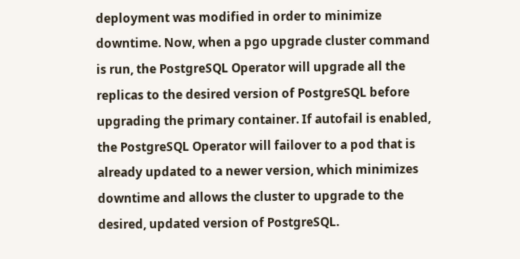deployment was modified in order to minimize downtime. Now, when a pgo upgrade cluster command is run, the PostgreSQL Operator will upgrade all the replicas to the desired version of PostgreSQL before upgrading the primary container. If autofail is enabled, the PostgreSQL Operator will failover to a pod that is already updated to a newer version, which minimizes downtime and allows the cluster to upgrade to the desired, updated version of PostgreSQL.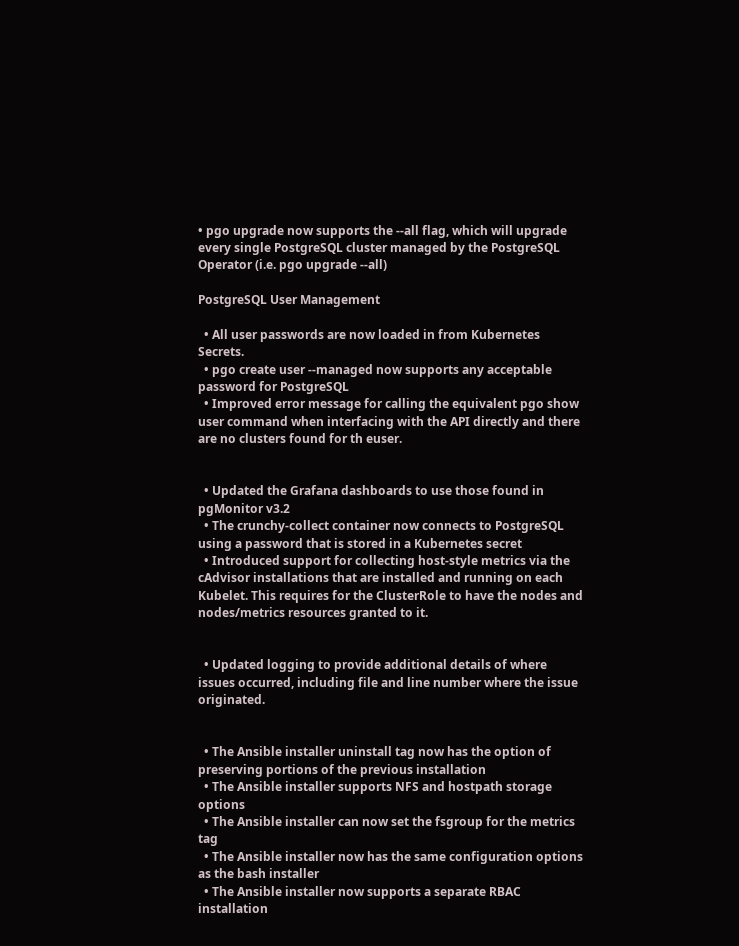• pgo upgrade now supports the --all flag, which will upgrade every single PostgreSQL cluster managed by the PostgreSQL Operator (i.e. pgo upgrade --all)

PostgreSQL User Management

  • All user passwords are now loaded in from Kubernetes Secrets.
  • pgo create user --managed now supports any acceptable password for PostgreSQL
  • Improved error message for calling the equivalent pgo show user command when interfacing with the API directly and there are no clusters found for th euser.


  • Updated the Grafana dashboards to use those found in pgMonitor v3.2
  • The crunchy-collect container now connects to PostgreSQL using a password that is stored in a Kubernetes secret
  • Introduced support for collecting host-style metrics via the cAdvisor installations that are installed and running on each Kubelet. This requires for the ClusterRole to have the nodes and nodes/metrics resources granted to it.


  • Updated logging to provide additional details of where issues occurred, including file and line number where the issue originated.


  • The Ansible installer uninstall tag now has the option of preserving portions of the previous installation
  • The Ansible installer supports NFS and hostpath storage options
  • The Ansible installer can now set the fsgroup for the metrics tag
  • The Ansible installer now has the same configuration options as the bash installer
  • The Ansible installer now supports a separate RBAC installation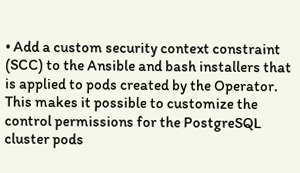• Add a custom security context constraint (SCC) to the Ansible and bash installers that is applied to pods created by the Operator. This makes it possible to customize the control permissions for the PostgreSQL cluster pods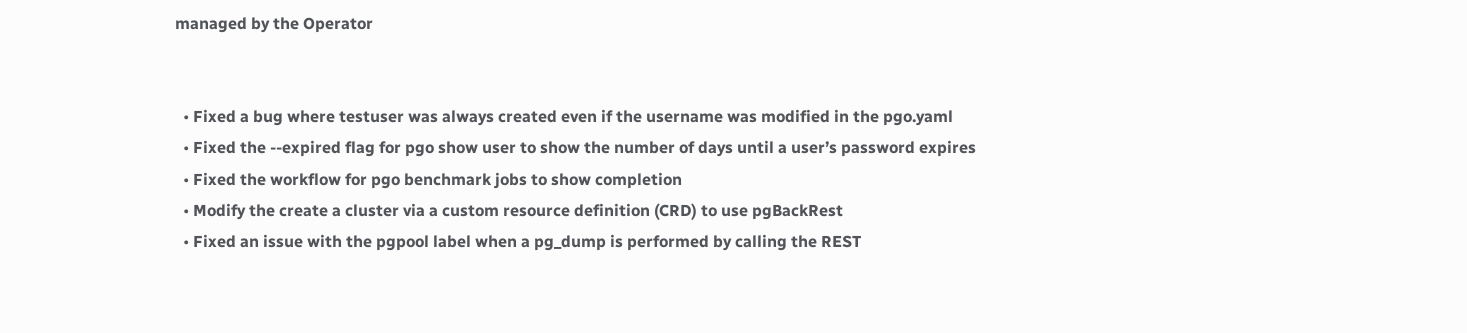managed by the Operator


  • Fixed a bug where testuser was always created even if the username was modified in the pgo.yaml
  • Fixed the --expired flag for pgo show user to show the number of days until a user’s password expires
  • Fixed the workflow for pgo benchmark jobs to show completion
  • Modify the create a cluster via a custom resource definition (CRD) to use pgBackRest
  • Fixed an issue with the pgpool label when a pg_dump is performed by calling the REST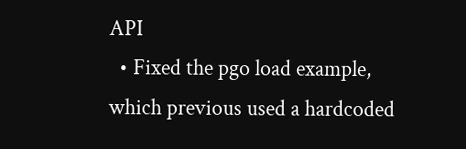API
  • Fixed the pgo load example, which previous used a hardcoded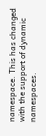namespace. This has changed with the support of dynamic namespaces.